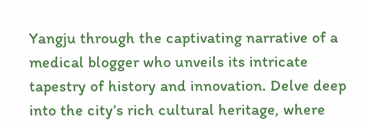Yangju through the captivating narrative of a medical blogger who unveils its intricate tapestry of history and innovation. Delve deep into the city’s rich cultural heritage, where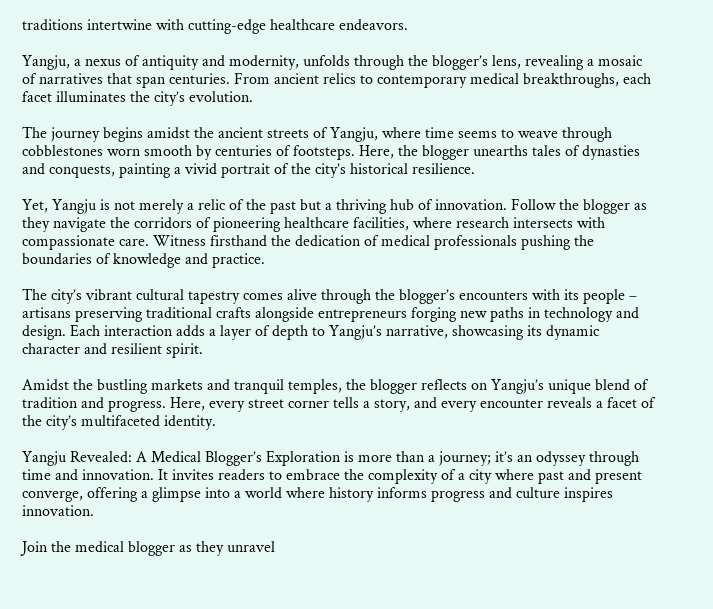traditions intertwine with cutting-edge healthcare endeavors.

Yangju, a nexus of antiquity and modernity, unfolds through the blogger’s lens, revealing a mosaic of narratives that span centuries. From ancient relics to contemporary medical breakthroughs, each facet illuminates the city’s evolution.

The journey begins amidst the ancient streets of Yangju, where time seems to weave through cobblestones worn smooth by centuries of footsteps. Here, the blogger unearths tales of dynasties and conquests, painting a vivid portrait of the city’s historical resilience.

Yet, Yangju is not merely a relic of the past but a thriving hub of innovation. Follow the blogger as they navigate the corridors of pioneering healthcare facilities, where research intersects with compassionate care. Witness firsthand the dedication of medical professionals pushing the boundaries of knowledge and practice.

The city’s vibrant cultural tapestry comes alive through the blogger’s encounters with its people – artisans preserving traditional crafts alongside entrepreneurs forging new paths in technology and design. Each interaction adds a layer of depth to Yangju’s narrative, showcasing its dynamic character and resilient spirit.

Amidst the bustling markets and tranquil temples, the blogger reflects on Yangju’s unique blend of tradition and progress. Here, every street corner tells a story, and every encounter reveals a facet of the city’s multifaceted identity.

Yangju Revealed: A Medical Blogger’s Exploration is more than a journey; it’s an odyssey through time and innovation. It invites readers to embrace the complexity of a city where past and present converge, offering a glimpse into a world where history informs progress and culture inspires innovation.

Join the medical blogger as they unravel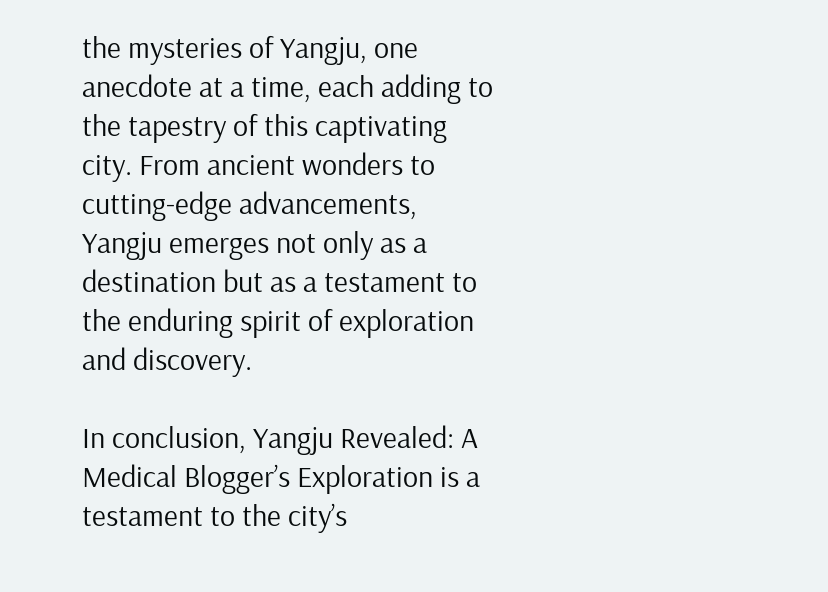the mysteries of Yangju, one anecdote at a time, each adding to the tapestry of this captivating city. From ancient wonders to cutting-edge advancements, Yangju emerges not only as a destination but as a testament to the enduring spirit of exploration and discovery.

In conclusion, Yangju Revealed: A Medical Blogger’s Exploration is a testament to the city’s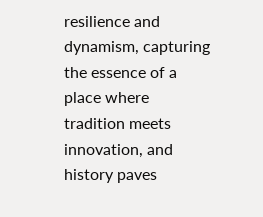resilience and dynamism, capturing the essence of a place where tradition meets innovation, and history paves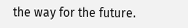the way for the future.